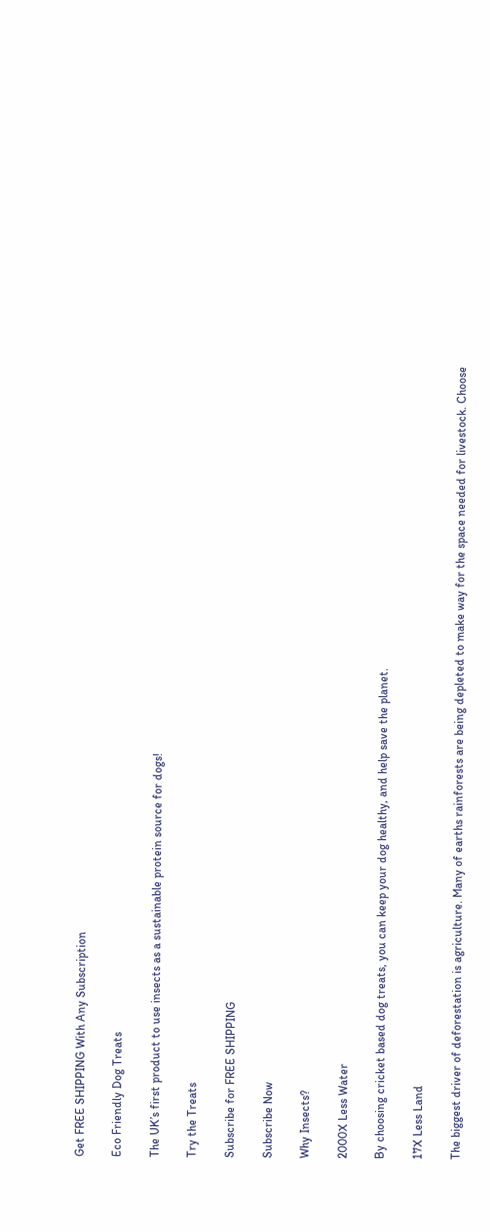Get FREE SHIPPING With Any Subscription

Eco Friendly Dog Treats

The UK’s first product to use insects as a sustainable protein source for dogs!

Try the Treats

Subscribe for FREE SHIPPING

Subscribe Now

Why Insects?

2000X Less Water

By choosing cricket based dog treats, you can keep your dog healthy, and help save the planet.

17X Less Land

The biggest driver of deforestation is agriculture. Many of earths rainforests are being depleted to make way for the space needed for livestock. Choose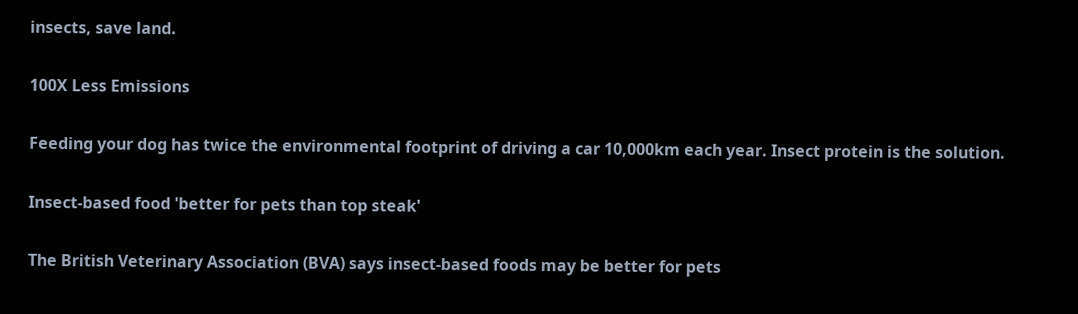insects, save land.

100X Less Emissions

Feeding your dog has twice the environmental footprint of driving a car 10,000km each year. Insect protein is the solution.

Insect-based food 'better for pets than top steak'

The British Veterinary Association (BVA) says insect-based foods may be better for pets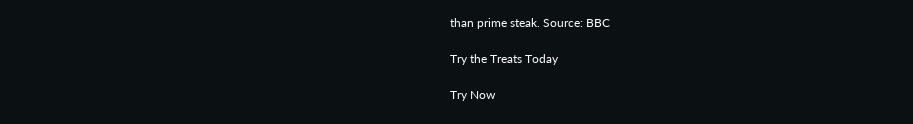than prime steak. Source: BBC

Try the Treats Today

Try Now